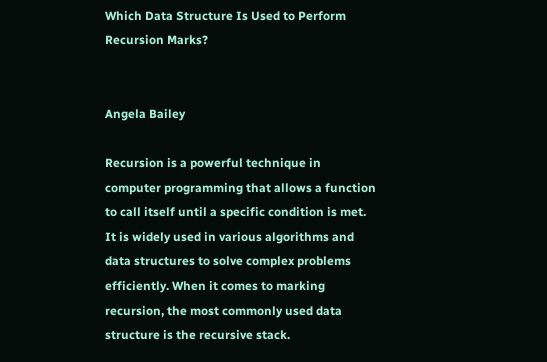Which Data Structure Is Used to Perform Recursion Marks?


Angela Bailey

Recursion is a powerful technique in computer programming that allows a function to call itself until a specific condition is met. It is widely used in various algorithms and data structures to solve complex problems efficiently. When it comes to marking recursion, the most commonly used data structure is the recursive stack.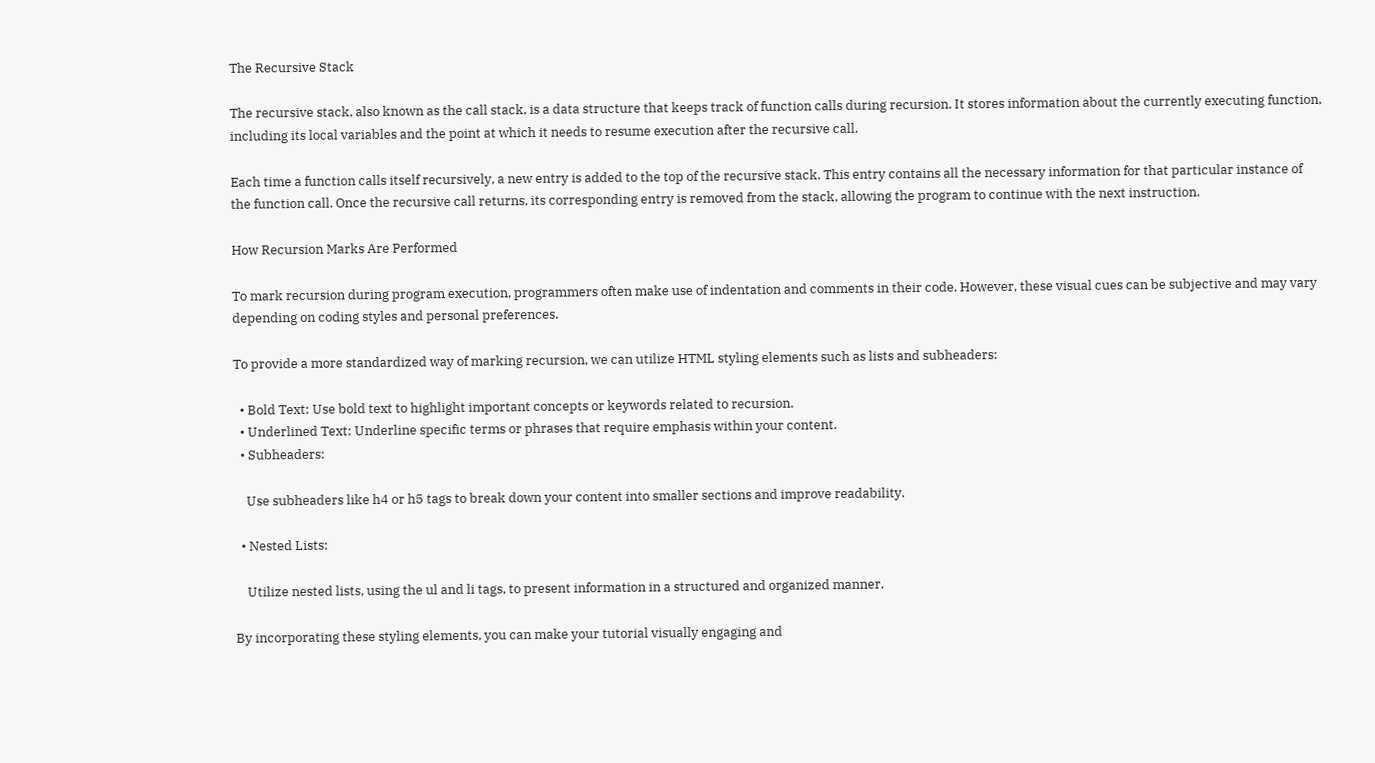The Recursive Stack

The recursive stack, also known as the call stack, is a data structure that keeps track of function calls during recursion. It stores information about the currently executing function, including its local variables and the point at which it needs to resume execution after the recursive call.

Each time a function calls itself recursively, a new entry is added to the top of the recursive stack. This entry contains all the necessary information for that particular instance of the function call. Once the recursive call returns, its corresponding entry is removed from the stack, allowing the program to continue with the next instruction.

How Recursion Marks Are Performed

To mark recursion during program execution, programmers often make use of indentation and comments in their code. However, these visual cues can be subjective and may vary depending on coding styles and personal preferences.

To provide a more standardized way of marking recursion, we can utilize HTML styling elements such as lists and subheaders:

  • Bold Text: Use bold text to highlight important concepts or keywords related to recursion.
  • Underlined Text: Underline specific terms or phrases that require emphasis within your content.
  • Subheaders:

    Use subheaders like h4 or h5 tags to break down your content into smaller sections and improve readability.

  • Nested Lists:

    Utilize nested lists, using the ul and li tags, to present information in a structured and organized manner.

By incorporating these styling elements, you can make your tutorial visually engaging and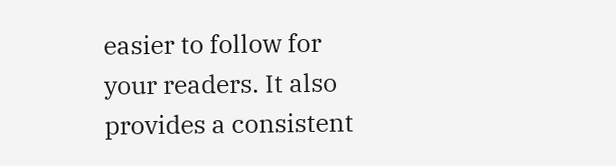easier to follow for your readers. It also provides a consistent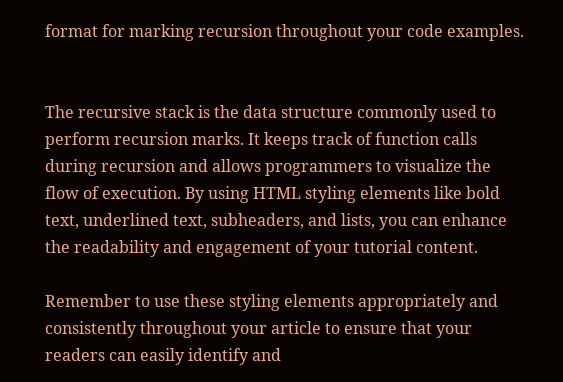format for marking recursion throughout your code examples.


The recursive stack is the data structure commonly used to perform recursion marks. It keeps track of function calls during recursion and allows programmers to visualize the flow of execution. By using HTML styling elements like bold text, underlined text, subheaders, and lists, you can enhance the readability and engagement of your tutorial content.

Remember to use these styling elements appropriately and consistently throughout your article to ensure that your readers can easily identify and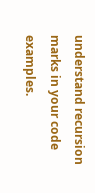understand recursion marks in your code examples.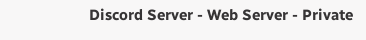Discord Server - Web Server - Private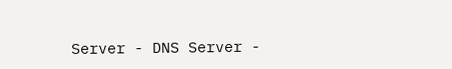Server - DNS Server -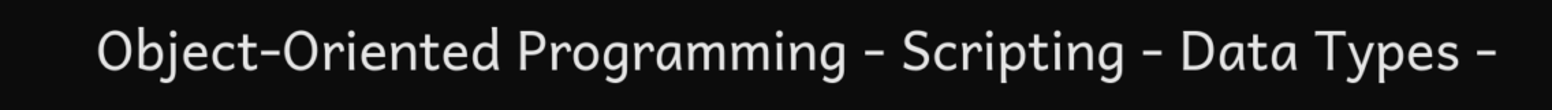Object-Oriented Programming - Scripting - Data Types -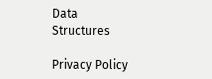Data Structures

Privacy Policy